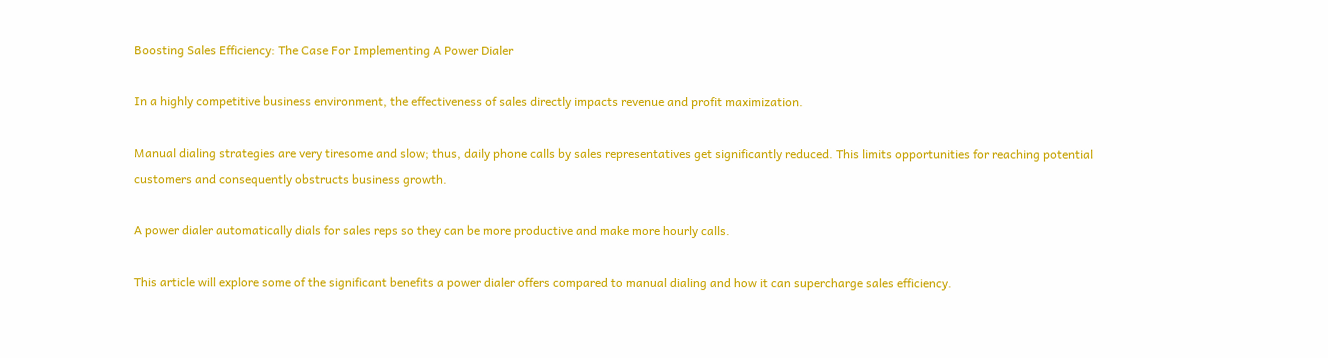Boosting Sales Efficiency: The Case For Implementing A Power Dialer

In a highly competitive business environment, the effectiveness of sales directly impacts revenue and profit maximization.

Manual dialing strategies are very tiresome and slow; thus, daily phone calls by sales representatives get significantly reduced. This limits opportunities for reaching potential customers and consequently obstructs business growth.

A power dialer automatically dials for sales reps so they can be more productive and make more hourly calls.

This article will explore some of the significant benefits a power dialer offers compared to manual dialing and how it can supercharge sales efficiency.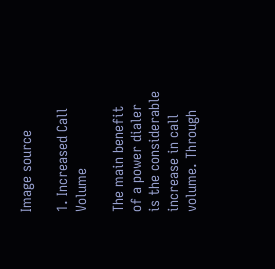Image source

1. Increased Call Volume

The main benefit of a power dialer is the considerable increase in call volume. Through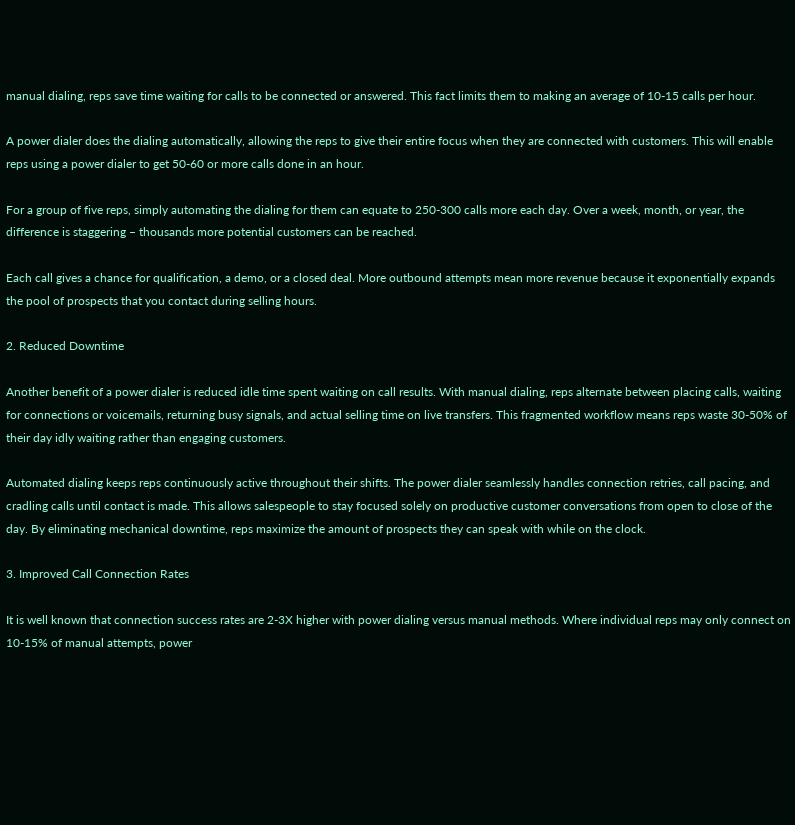manual dialing, reps save time waiting for calls to be connected or answered. This fact limits them to making an average of 10-15 calls per hour.

A power dialer does the dialing automatically, allowing the reps to give their entire focus when they are connected with customers. This will enable reps using a power dialer to get 50-60 or more calls done in an hour.

For a group of five reps, simply automating the dialing for them can equate to 250-300 calls more each day. Over a week, month, or year, the difference is staggering – thousands more potential customers can be reached.

Each call gives a chance for qualification, a demo, or a closed deal. More outbound attempts mean more revenue because it exponentially expands the pool of prospects that you contact during selling hours.

2. Reduced Downtime

Another benefit of a power dialer is reduced idle time spent waiting on call results. With manual dialing, reps alternate between placing calls, waiting for connections or voicemails, returning busy signals, and actual selling time on live transfers. This fragmented workflow means reps waste 30-50% of their day idly waiting rather than engaging customers.

Automated dialing keeps reps continuously active throughout their shifts. The power dialer seamlessly handles connection retries, call pacing, and cradling calls until contact is made. This allows salespeople to stay focused solely on productive customer conversations from open to close of the day. By eliminating mechanical downtime, reps maximize the amount of prospects they can speak with while on the clock.

3. Improved Call Connection Rates

It is well known that connection success rates are 2-3X higher with power dialing versus manual methods. Where individual reps may only connect on 10-15% of manual attempts, power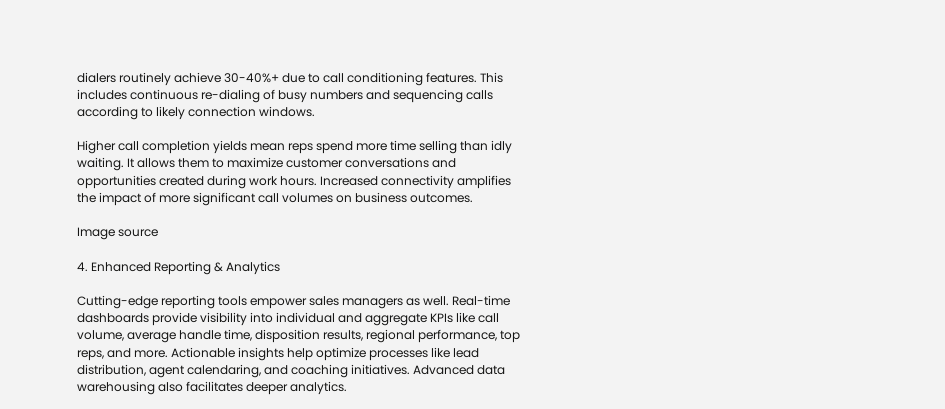dialers routinely achieve 30-40%+ due to call conditioning features. This includes continuous re-dialing of busy numbers and sequencing calls according to likely connection windows.

Higher call completion yields mean reps spend more time selling than idly waiting. It allows them to maximize customer conversations and opportunities created during work hours. Increased connectivity amplifies the impact of more significant call volumes on business outcomes.

Image source

4. Enhanced Reporting & Analytics

Cutting-edge reporting tools empower sales managers as well. Real-time dashboards provide visibility into individual and aggregate KPIs like call volume, average handle time, disposition results, regional performance, top reps, and more. Actionable insights help optimize processes like lead distribution, agent calendaring, and coaching initiatives. Advanced data warehousing also facilitates deeper analytics.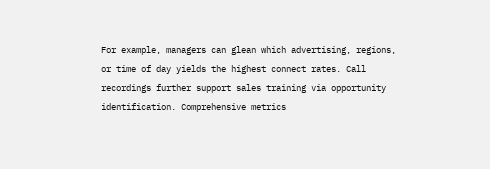For example, managers can glean which advertising, regions, or time of day yields the highest connect rates. Call recordings further support sales training via opportunity identification. Comprehensive metrics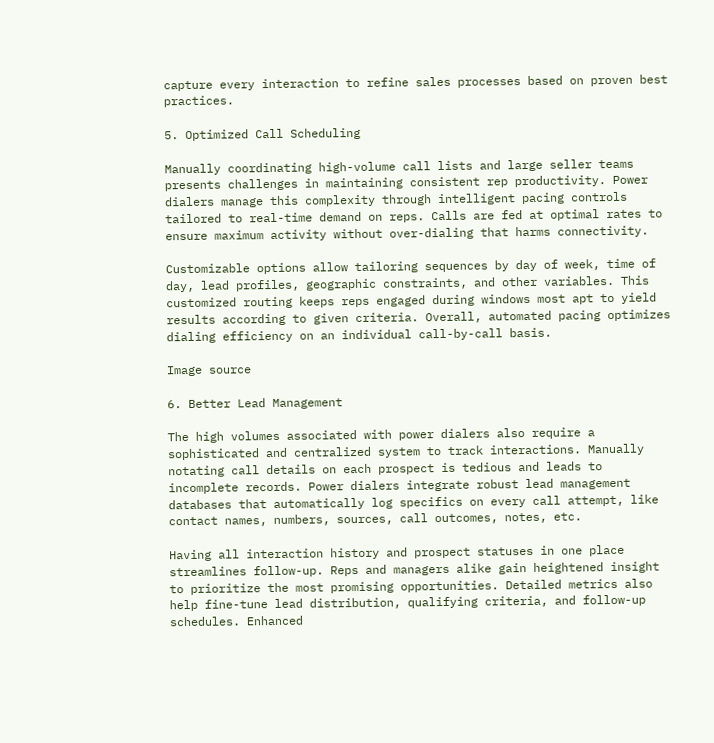capture every interaction to refine sales processes based on proven best practices.

5. Optimized Call Scheduling

Manually coordinating high-volume call lists and large seller teams presents challenges in maintaining consistent rep productivity. Power dialers manage this complexity through intelligent pacing controls tailored to real-time demand on reps. Calls are fed at optimal rates to ensure maximum activity without over-dialing that harms connectivity.

Customizable options allow tailoring sequences by day of week, time of day, lead profiles, geographic constraints, and other variables. This customized routing keeps reps engaged during windows most apt to yield results according to given criteria. Overall, automated pacing optimizes dialing efficiency on an individual call-by-call basis.

Image source

6. Better Lead Management

The high volumes associated with power dialers also require a sophisticated and centralized system to track interactions. Manually notating call details on each prospect is tedious and leads to incomplete records. Power dialers integrate robust lead management databases that automatically log specifics on every call attempt, like contact names, numbers, sources, call outcomes, notes, etc.

Having all interaction history and prospect statuses in one place streamlines follow-up. Reps and managers alike gain heightened insight to prioritize the most promising opportunities. Detailed metrics also help fine-tune lead distribution, qualifying criteria, and follow-up schedules. Enhanced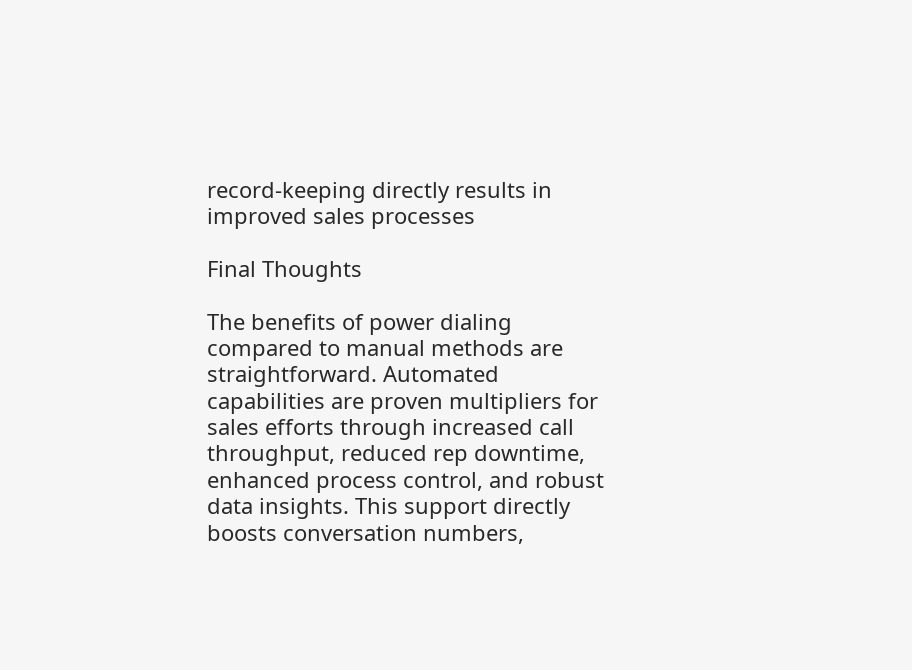record-keeping directly results in improved sales processes

Final Thoughts

The benefits of power dialing compared to manual methods are straightforward. Automated capabilities are proven multipliers for sales efforts through increased call throughput, reduced rep downtime, enhanced process control, and robust data insights. This support directly boosts conversation numbers,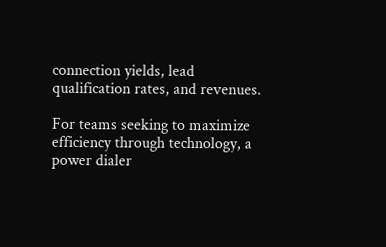connection yields, lead qualification rates, and revenues.

For teams seeking to maximize efficiency through technology, a power dialer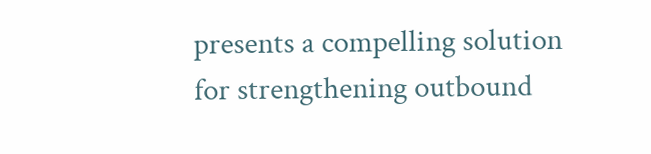presents a compelling solution for strengthening outbound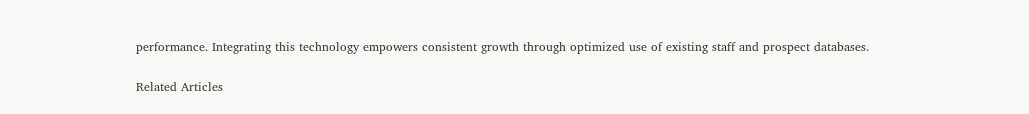performance. Integrating this technology empowers consistent growth through optimized use of existing staff and prospect databases.

Related Articles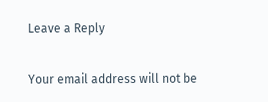Leave a Reply

Your email address will not be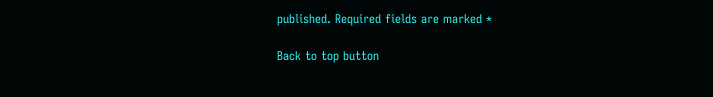published. Required fields are marked *

Back to top button